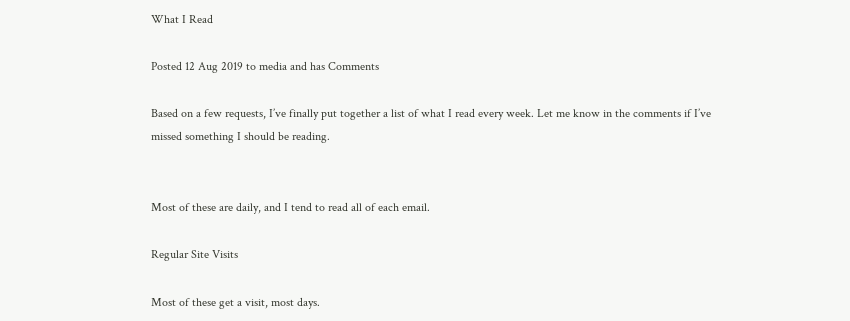What I Read

Posted 12 Aug 2019 to media and has Comments

Based on a few requests, I’ve finally put together a list of what I read every week. Let me know in the comments if I’ve missed something I should be reading.


Most of these are daily, and I tend to read all of each email.

Regular Site Visits

Most of these get a visit, most days.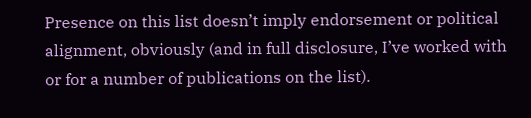Presence on this list doesn’t imply endorsement or political alignment, obviously (and in full disclosure, I’ve worked with or for a number of publications on the list).